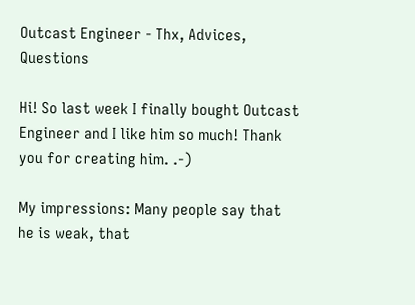Outcast Engineer - Thx, Advices, Questions

Hi! So last week I finally bought Outcast Engineer and I like him so much! Thank you for creating him. .-)

My impressions: Many people say that he is weak, that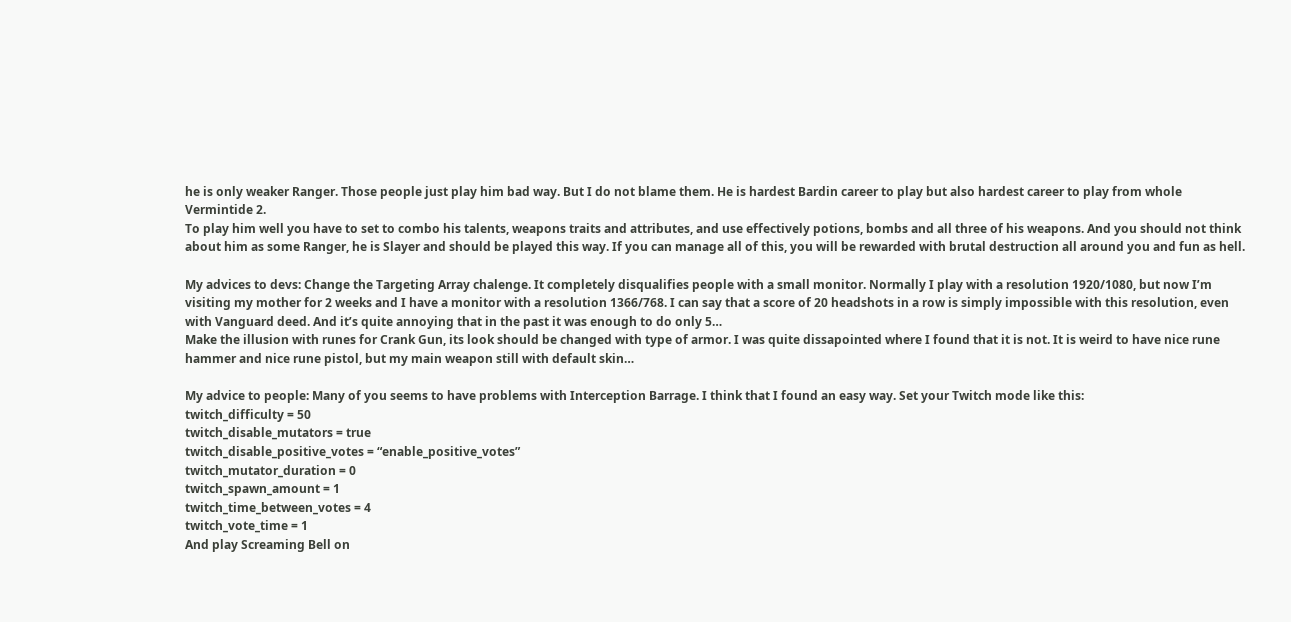he is only weaker Ranger. Those people just play him bad way. But I do not blame them. He is hardest Bardin career to play but also hardest career to play from whole Vermintide 2.
To play him well you have to set to combo his talents, weapons traits and attributes, and use effectively potions, bombs and all three of his weapons. And you should not think about him as some Ranger, he is Slayer and should be played this way. If you can manage all of this, you will be rewarded with brutal destruction all around you and fun as hell.

My advices to devs: Change the Targeting Array chalenge. It completely disqualifies people with a small monitor. Normally I play with a resolution 1920/1080, but now I’m visiting my mother for 2 weeks and I have a monitor with a resolution 1366/768. I can say that a score of 20 headshots in a row is simply impossible with this resolution, even with Vanguard deed. And it’s quite annoying that in the past it was enough to do only 5…
Make the illusion with runes for Crank Gun, its look should be changed with type of armor. I was quite dissapointed where I found that it is not. It is weird to have nice rune hammer and nice rune pistol, but my main weapon still with default skin…

My advice to people: Many of you seems to have problems with Interception Barrage. I think that I found an easy way. Set your Twitch mode like this:
twitch_difficulty = 50
twitch_disable_mutators = true
twitch_disable_positive_votes = “enable_positive_votes”
twitch_mutator_duration = 0
twitch_spawn_amount = 1
twitch_time_between_votes = 4
twitch_vote_time = 1
And play Screaming Bell on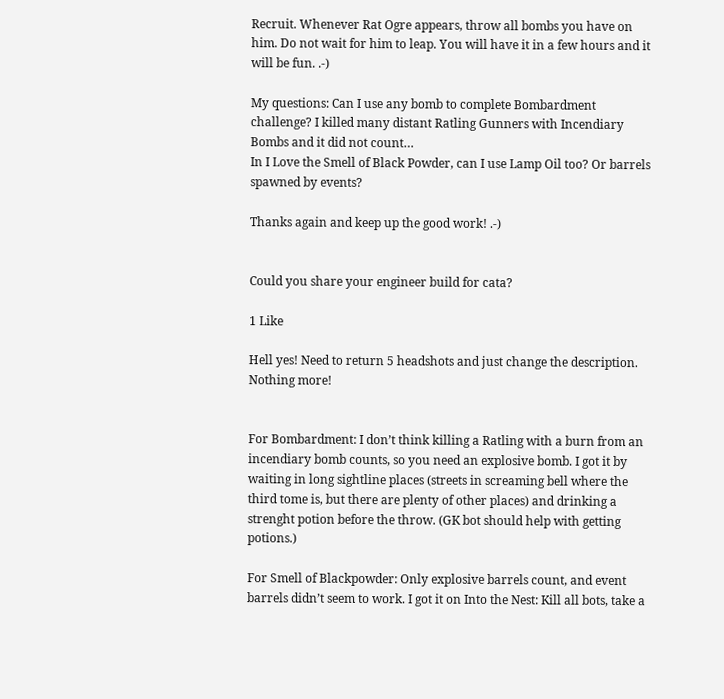Recruit. Whenever Rat Ogre appears, throw all bombs you have on him. Do not wait for him to leap. You will have it in a few hours and it will be fun. .-)

My questions: Can I use any bomb to complete Bombardment challenge? I killed many distant Ratling Gunners with Incendiary Bombs and it did not count…
In I Love the Smell of Black Powder, can I use Lamp Oil too? Or barrels spawned by events?

Thanks again and keep up the good work! .-)


Could you share your engineer build for cata?

1 Like

Hell yes! Need to return 5 headshots and just change the description. Nothing more!


For Bombardment: I don’t think killing a Ratling with a burn from an incendiary bomb counts, so you need an explosive bomb. I got it by waiting in long sightline places (streets in screaming bell where the third tome is, but there are plenty of other places) and drinking a strenght potion before the throw. (GK bot should help with getting potions.)

For Smell of Blackpowder: Only explosive barrels count, and event barrels didn’t seem to work. I got it on Into the Nest: Kill all bots, take a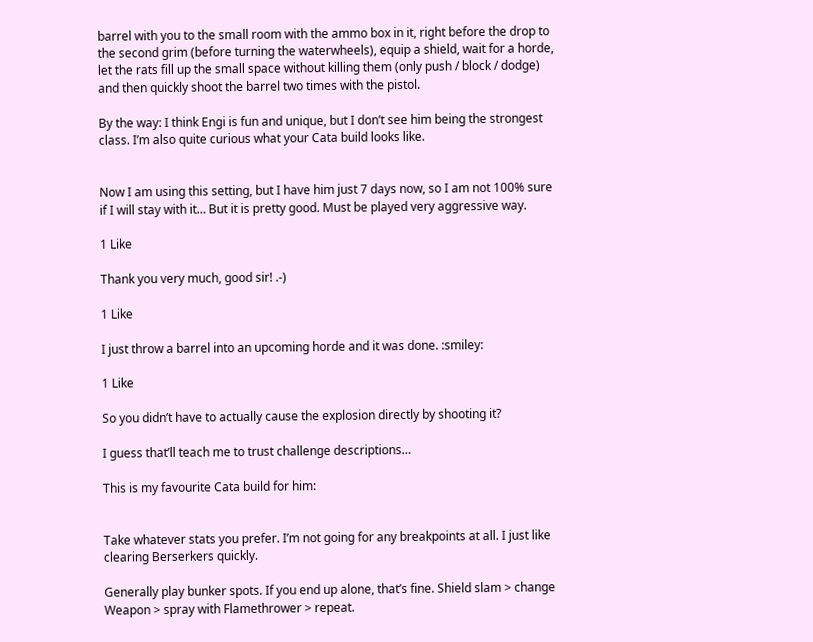barrel with you to the small room with the ammo box in it, right before the drop to the second grim (before turning the waterwheels), equip a shield, wait for a horde, let the rats fill up the small space without killing them (only push / block / dodge) and then quickly shoot the barrel two times with the pistol.

By the way: I think Engi is fun and unique, but I don’t see him being the strongest class. I’m also quite curious what your Cata build looks like.


Now I am using this setting, but I have him just 7 days now, so I am not 100% sure if I will stay with it… But it is pretty good. Must be played very aggressive way.

1 Like

Thank you very much, good sir! .-)

1 Like

I just throw a barrel into an upcoming horde and it was done. :smiley:

1 Like

So you didn’t have to actually cause the explosion directly by shooting it?

I guess that’ll teach me to trust challenge descriptions…

This is my favourite Cata build for him:


Take whatever stats you prefer. I’m not going for any breakpoints at all. I just like clearing Berserkers quickly.

Generally play bunker spots. If you end up alone, that’s fine. Shield slam > change Weapon > spray with Flamethrower > repeat.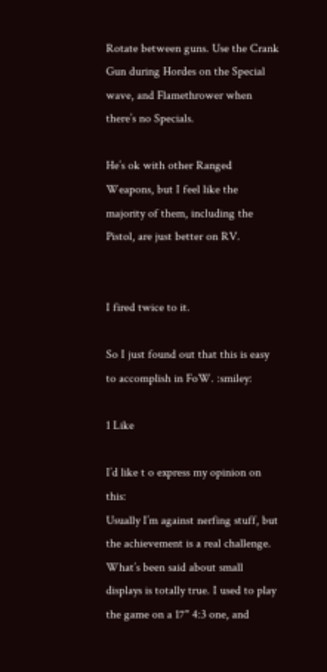Rotate between guns. Use the Crank Gun during Hordes on the Special wave, and Flamethrower when there’s no Specials.

He’s ok with other Ranged Weapons, but I feel like the majority of them, including the Pistol, are just better on RV.


I fired twice to it.

So I just found out that this is easy to accomplish in FoW. :smiley:

1 Like

I’d like t o express my opinion on this:
Usually I’m against nerfing stuff, but the achievement is a real challenge. What’s been said about small displays is totally true. I used to play the game on a 17" 4:3 one, and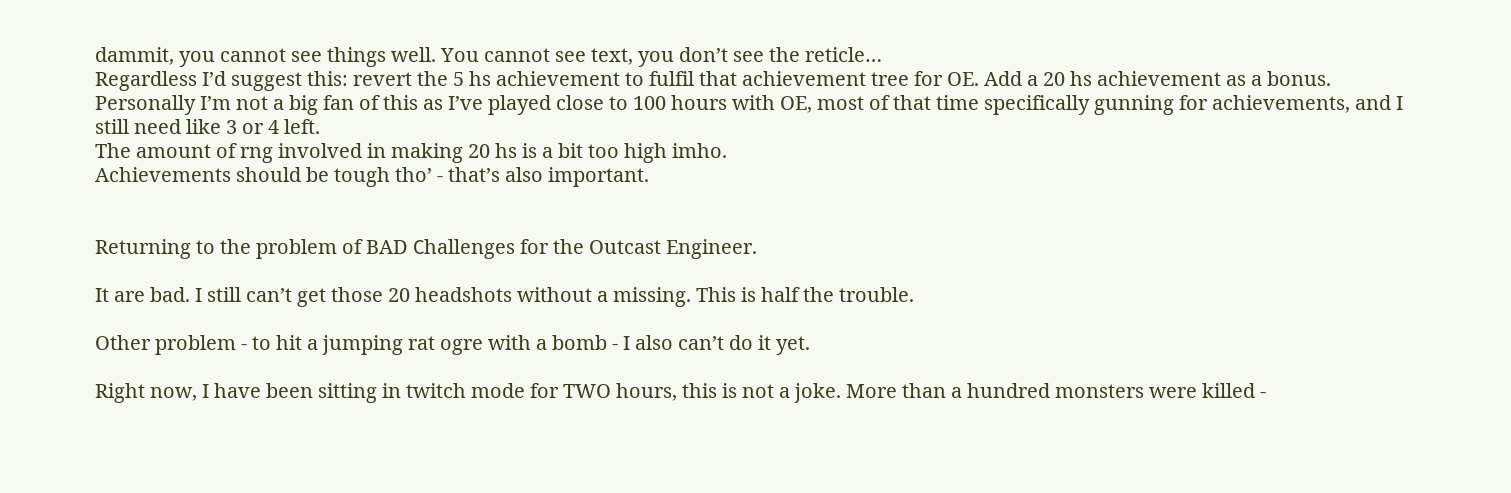dammit, you cannot see things well. You cannot see text, you don’t see the reticle…
Regardless I’d suggest this: revert the 5 hs achievement to fulfil that achievement tree for OE. Add a 20 hs achievement as a bonus.
Personally I’m not a big fan of this as I’ve played close to 100 hours with OE, most of that time specifically gunning for achievements, and I still need like 3 or 4 left.
The amount of rng involved in making 20 hs is a bit too high imho.
Achievements should be tough tho’ - that’s also important.


Returning to the problem of BAD Сhallenges for the Outcast Engineer.

It are bad. I still can’t get those 20 headshots without a missing. This is half the trouble.

Other problem - to hit a jumping rat ogre with a bomb - I also can’t do it yet.

Right now, I have been sitting in twitch mode for TWO hours, this is not a joke. More than a hundred monsters were killed -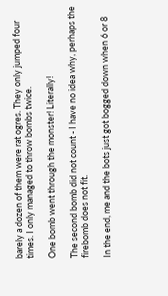barely a dozen of them were rat ogres. They only jumped four times. I only managed to throw bombs twice.

One bomb went through the monster! Literally!

The second bomb did not count - I have no idea why, perhaps the firebomb does not fit.

In the end, me and the bots just got bogged down when 6 or 8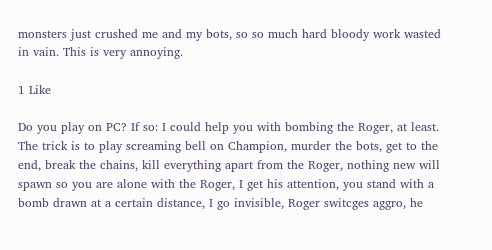monsters just crushed me and my bots, so so much hard bloody work wasted in vain. This is very annoying.

1 Like

Do you play on PC? If so: I could help you with bombing the Roger, at least. The trick is to play screaming bell on Champion, murder the bots, get to the end, break the chains, kill everything apart from the Roger, nothing new will spawn so you are alone with the Roger, I get his attention, you stand with a bomb drawn at a certain distance, I go invisible, Roger switcges aggro, he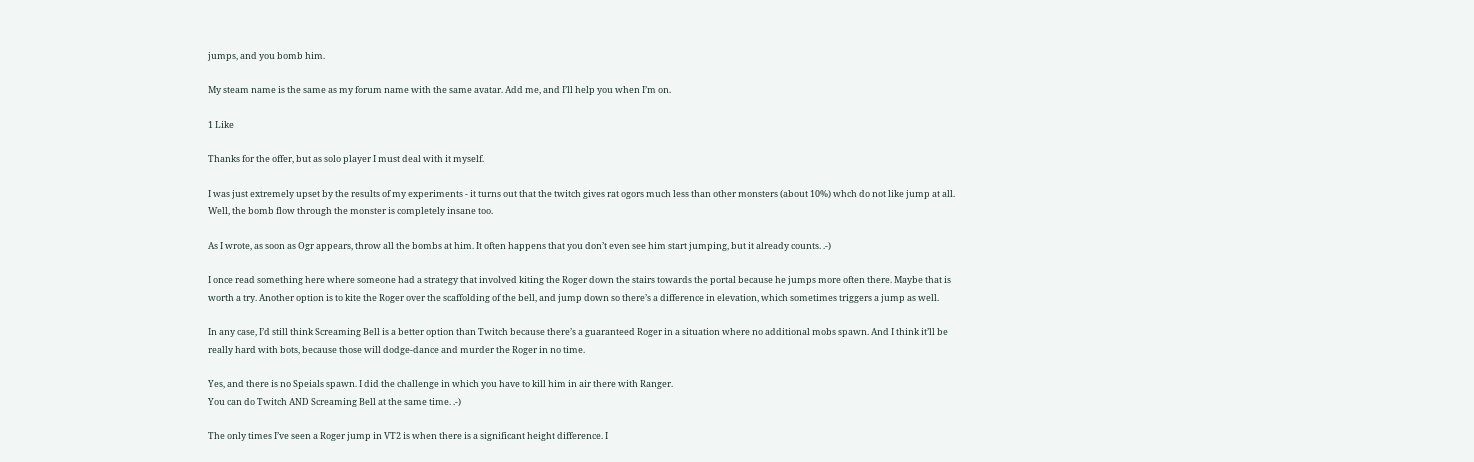jumps, and you bomb him.

My steam name is the same as my forum name with the same avatar. Add me, and I’ll help you when I’m on.

1 Like

Thanks for the offer, but as solo player I must deal with it myself.

I was just extremely upset by the results of my experiments - it turns out that the twitch gives rat ogors much less than other monsters (about 10%) whch do not like jump at all. Well, the bomb flow through the monster is completely insane too.

As I wrote, as soon as Ogr appears, throw all the bombs at him. It often happens that you don’t even see him start jumping, but it already counts. .-)

I once read something here where someone had a strategy that involved kiting the Roger down the stairs towards the portal because he jumps more often there. Maybe that is worth a try. Another option is to kite the Roger over the scaffolding of the bell, and jump down so there’s a difference in elevation, which sometimes triggers a jump as well.

In any case, I’d still think Screaming Bell is a better option than Twitch because there’s a guaranteed Roger in a situation where no additional mobs spawn. And I think it’ll be really hard with bots, because those will dodge-dance and murder the Roger in no time.

Yes, and there is no Speials spawn. I did the challenge in which you have to kill him in air there with Ranger.
You can do Twitch AND Screaming Bell at the same time. .-)

The only times I’ve seen a Roger jump in VT2 is when there is a significant height difference. I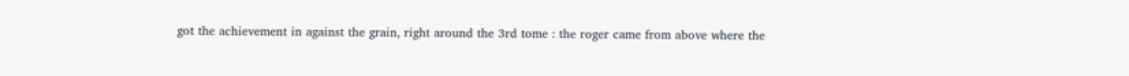got the achievement in against the grain, right around the 3rd tome : the roger came from above where the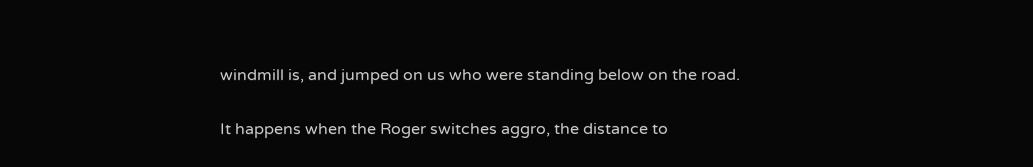windmill is, and jumped on us who were standing below on the road.

It happens when the Roger switches aggro, the distance to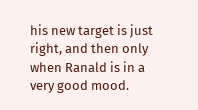his new target is just right, and then only when Ranald is in a very good mood.